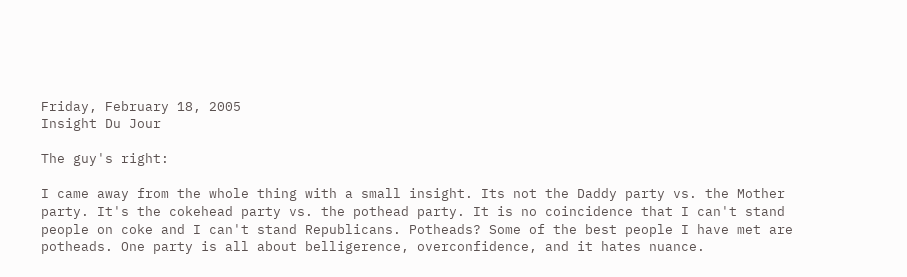Friday, February 18, 2005
Insight Du Jour

The guy's right:

I came away from the whole thing with a small insight. Its not the Daddy party vs. the Mother party. It's the cokehead party vs. the pothead party. It is no coincidence that I can't stand people on coke and I can't stand Republicans. Potheads? Some of the best people I have met are potheads. One party is all about belligerence, overconfidence, and it hates nuance.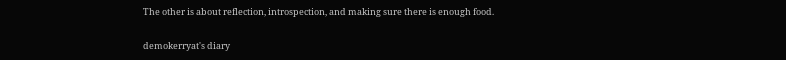The other is about reflection, introspection, and making sure there is enough food.

demokerryat's diary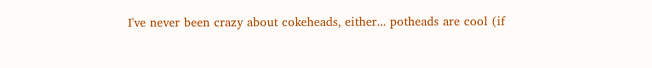I've never been crazy about cokeheads, either... potheads are cool (if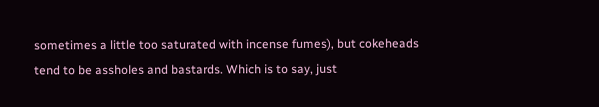sometimes a little too saturated with incense fumes), but cokeheads tend to be assholes and bastards. Which is to say, just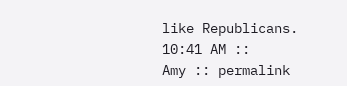like Republicans.
10:41 AM ::
Amy :: permalink